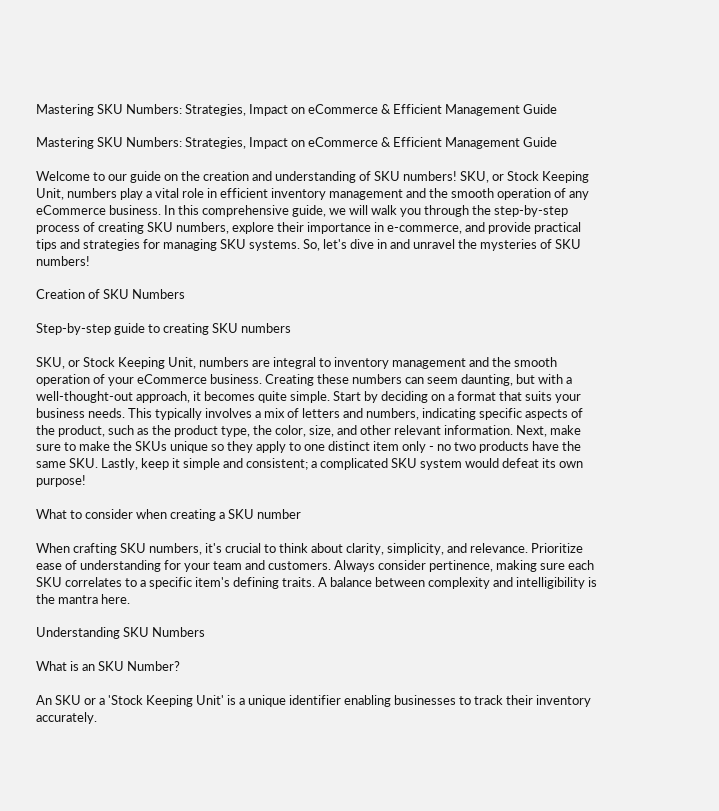Mastering SKU Numbers: Strategies, Impact on eCommerce & Efficient Management Guide

Mastering SKU Numbers: Strategies, Impact on eCommerce & Efficient Management Guide

Welcome to our guide on the creation and understanding of SKU numbers! SKU, or Stock Keeping Unit, numbers play a vital role in efficient inventory management and the smooth operation of any eCommerce business. In this comprehensive guide, we will walk you through the step-by-step process of creating SKU numbers, explore their importance in e-commerce, and provide practical tips and strategies for managing SKU systems. So, let's dive in and unravel the mysteries of SKU numbers!

Creation of SKU Numbers

Step-by-step guide to creating SKU numbers

SKU, or Stock Keeping Unit, numbers are integral to inventory management and the smooth operation of your eCommerce business. Creating these numbers can seem daunting, but with a well-thought-out approach, it becomes quite simple. Start by deciding on a format that suits your business needs. This typically involves a mix of letters and numbers, indicating specific aspects of the product, such as the product type, the color, size, and other relevant information. Next, make sure to make the SKUs unique so they apply to one distinct item only - no two products have the same SKU. Lastly, keep it simple and consistent; a complicated SKU system would defeat its own purpose!

What to consider when creating a SKU number

When crafting SKU numbers, it's crucial to think about clarity, simplicity, and relevance. Prioritize ease of understanding for your team and customers. Always consider pertinence, making sure each SKU correlates to a specific item's defining traits. A balance between complexity and intelligibility is the mantra here.

Understanding SKU Numbers

What is an SKU Number?

An SKU or a 'Stock Keeping Unit' is a unique identifier enabling businesses to track their inventory accurately.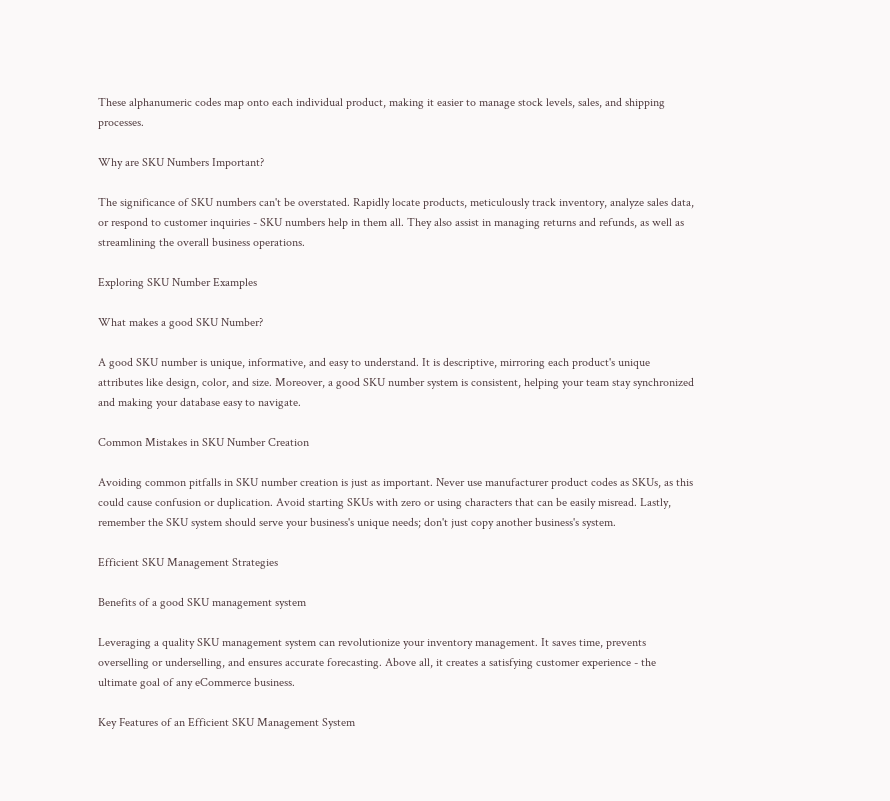These alphanumeric codes map onto each individual product, making it easier to manage stock levels, sales, and shipping processes.

Why are SKU Numbers Important?

The significance of SKU numbers can't be overstated. Rapidly locate products, meticulously track inventory, analyze sales data, or respond to customer inquiries - SKU numbers help in them all. They also assist in managing returns and refunds, as well as streamlining the overall business operations.

Exploring SKU Number Examples

What makes a good SKU Number?

A good SKU number is unique, informative, and easy to understand. It is descriptive, mirroring each product's unique attributes like design, color, and size. Moreover, a good SKU number system is consistent, helping your team stay synchronized and making your database easy to navigate.

Common Mistakes in SKU Number Creation

Avoiding common pitfalls in SKU number creation is just as important. Never use manufacturer product codes as SKUs, as this could cause confusion or duplication. Avoid starting SKUs with zero or using characters that can be easily misread. Lastly, remember the SKU system should serve your business's unique needs; don't just copy another business's system.

Efficient SKU Management Strategies

Benefits of a good SKU management system

Leveraging a quality SKU management system can revolutionize your inventory management. It saves time, prevents overselling or underselling, and ensures accurate forecasting. Above all, it creates a satisfying customer experience - the ultimate goal of any eCommerce business.

Key Features of an Efficient SKU Management System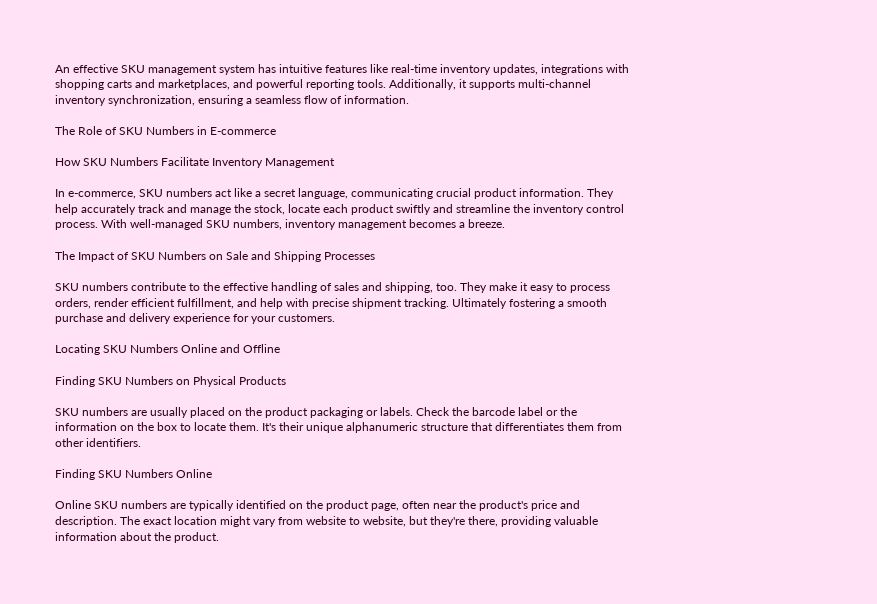An effective SKU management system has intuitive features like real-time inventory updates, integrations with shopping carts and marketplaces, and powerful reporting tools. Additionally, it supports multi-channel inventory synchronization, ensuring a seamless flow of information.

The Role of SKU Numbers in E-commerce

How SKU Numbers Facilitate Inventory Management

In e-commerce, SKU numbers act like a secret language, communicating crucial product information. They help accurately track and manage the stock, locate each product swiftly and streamline the inventory control process. With well-managed SKU numbers, inventory management becomes a breeze.

The Impact of SKU Numbers on Sale and Shipping Processes

SKU numbers contribute to the effective handling of sales and shipping, too. They make it easy to process orders, render efficient fulfillment, and help with precise shipment tracking. Ultimately fostering a smooth purchase and delivery experience for your customers.

Locating SKU Numbers Online and Offline

Finding SKU Numbers on Physical Products

SKU numbers are usually placed on the product packaging or labels. Check the barcode label or the information on the box to locate them. It's their unique alphanumeric structure that differentiates them from other identifiers.

Finding SKU Numbers Online

Online SKU numbers are typically identified on the product page, often near the product's price and description. The exact location might vary from website to website, but they're there, providing valuable information about the product.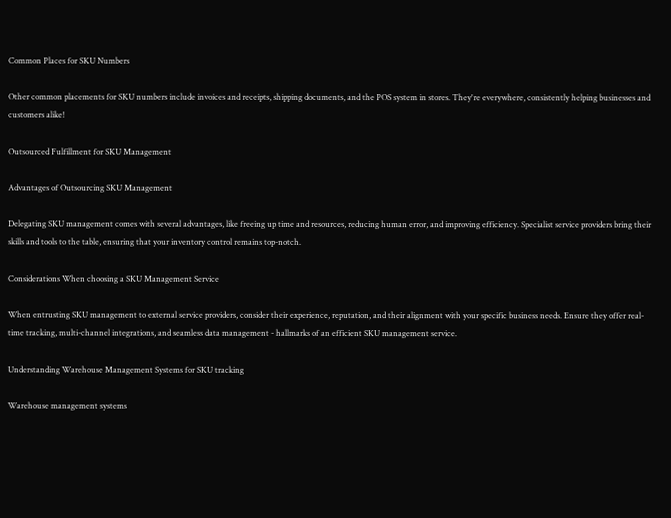Common Places for SKU Numbers

Other common placements for SKU numbers include invoices and receipts, shipping documents, and the POS system in stores. They're everywhere, consistently helping businesses and customers alike!

Outsourced Fulfillment for SKU Management

Advantages of Outsourcing SKU Management

Delegating SKU management comes with several advantages, like freeing up time and resources, reducing human error, and improving efficiency. Specialist service providers bring their skills and tools to the table, ensuring that your inventory control remains top-notch.

Considerations When choosing a SKU Management Service

When entrusting SKU management to external service providers, consider their experience, reputation, and their alignment with your specific business needs. Ensure they offer real-time tracking, multi-channel integrations, and seamless data management - hallmarks of an efficient SKU management service.

Understanding Warehouse Management Systems for SKU tracking

Warehouse management systems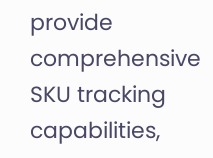provide comprehensive SKU tracking capabilities,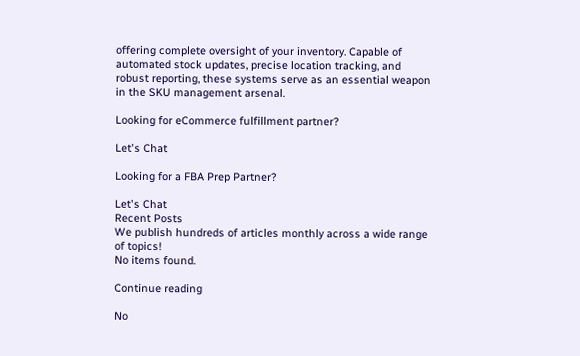offering complete oversight of your inventory. Capable of automated stock updates, precise location tracking, and robust reporting, these systems serve as an essential weapon in the SKU management arsenal.

Looking for eCommerce fulfillment partner?

Let's Chat

Looking for a FBA Prep Partner?

Let's Chat
Recent Posts
We publish hundreds of articles monthly across a wide range of topics!
No items found.

Continue reading

No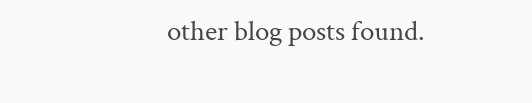other blog posts found.